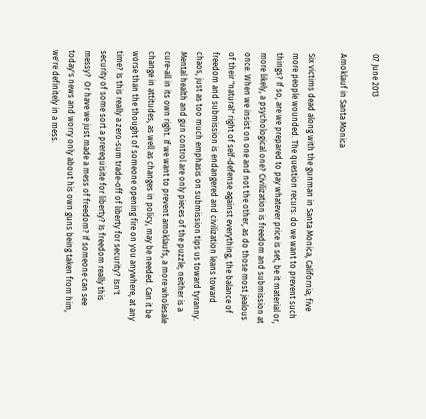07 June 2013

Amoklauf in Santa Monica

Six victims dead along with the gunman in Santa Monica, California; five more people wounded. The question recurs: do we want to prevent such things? If so, are we prepared to pay whatever price is set, be it material or, more likely, a psychological one? Civilization is freedom and submission at once. When we insist on one and not the other, as do those most jealous of their "natural" right of self-defense against everything, the balance of freedom and submission is endangered and civilization leans toward chaos, just as too much emphasis on submission tips us toward tyranny. Mental health and gun control are only pieces of the puzzle; neither is a cure-all in its own right. If we want to prevent amoklaufs, a more wholesale change in attitudes, as well as changes in policy, may be needed. Can it be worse than the thought of someone opening fire on you anywhere, at any time? Is this really a zero-sum trade-off of liberty for security? Isn't security of some sort a prerequisite for liberty? Is freedom really this messy?  Or have we just made a mess of freedom? If someone can see today's news and worry only about his own guns being taken from him, we're definitely in a mess.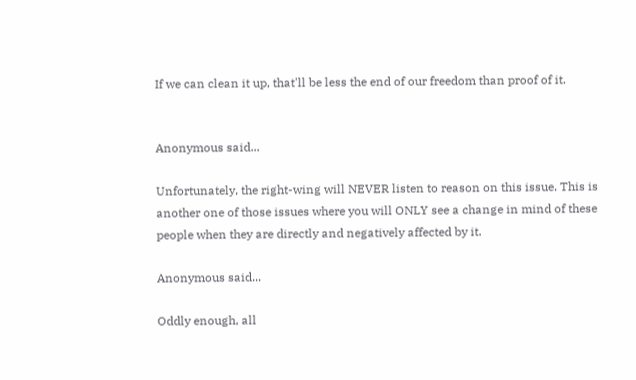If we can clean it up, that'll be less the end of our freedom than proof of it.


Anonymous said...

Unfortunately, the right-wing will NEVER listen to reason on this issue. This is another one of those issues where you will ONLY see a change in mind of these people when they are directly and negatively affected by it.

Anonymous said...

Oddly enough, all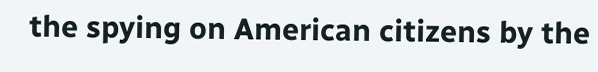the spying on American citizens by the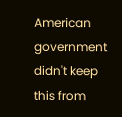American government didn't keep this from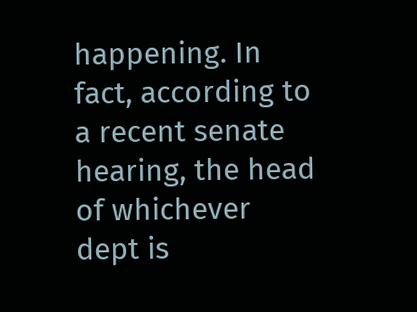happening. In fact, according to a recent senate hearing, the head of whichever dept is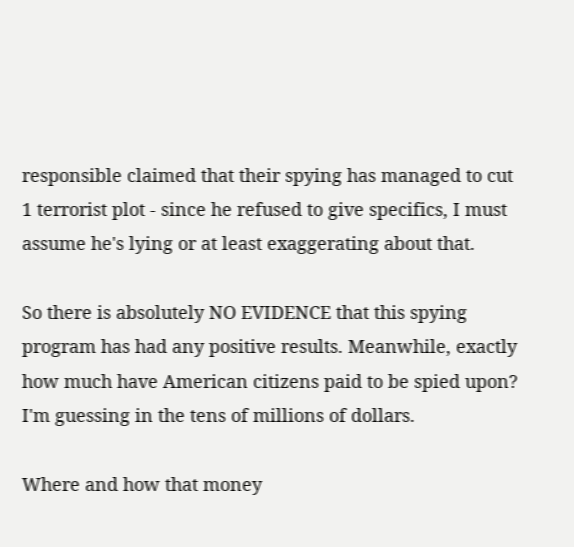responsible claimed that their spying has managed to cut 1 terrorist plot - since he refused to give specifics, I must assume he's lying or at least exaggerating about that.

So there is absolutely NO EVIDENCE that this spying program has had any positive results. Meanwhile, exactly how much have American citizens paid to be spied upon? I'm guessing in the tens of millions of dollars.

Where and how that money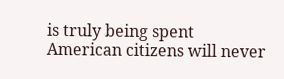is truly being spent American citizens will never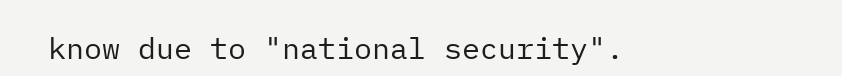know due to "national security".